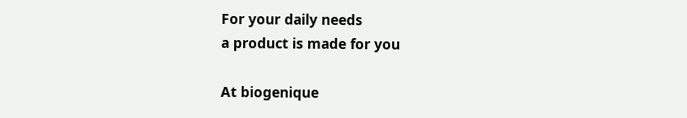For your daily needs
a product is made for you

At biogenique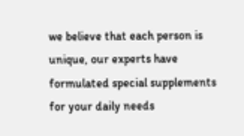we believe that each person is unique, our experts have formulated special supplements for your daily needs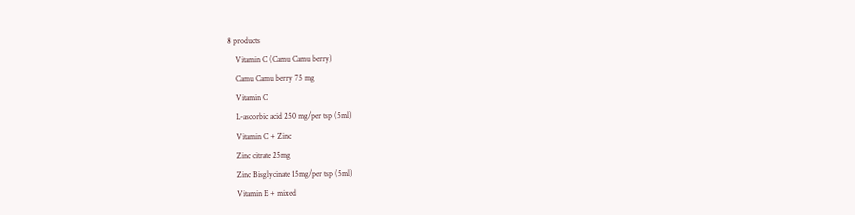8 products
    Vitamin C (Camu Camu berry)
    Camu Camu berry 75 mg
    Vitamin C
    L-ascorbic acid 250 mg/per tsp (5ml)
    Vitamin C + Zinc
    Zinc citrate 25mg
    Zinc Bisglycinate 15mg/per tsp (5ml)
    Vitamin E + mixed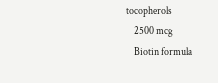tocopherols
    2500 mcg
    Biotin formula